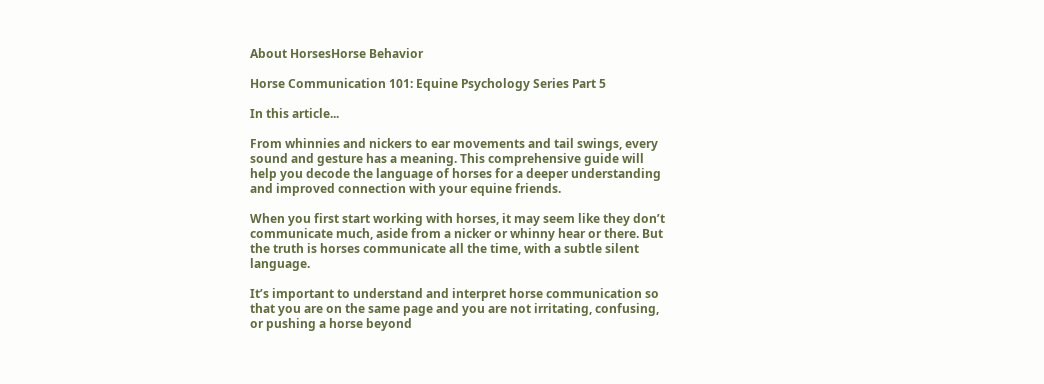About HorsesHorse Behavior

Horse Communication 101: Equine Psychology Series Part 5

In this article...

From whinnies and nickers to ear movements and tail swings, every sound and gesture has a meaning. This comprehensive guide will help you decode the language of horses for a deeper understanding and improved connection with your equine friends.

When you first start working with horses, it may seem like they don’t communicate much, aside from a nicker or whinny hear or there. But the truth is horses communicate all the time, with a subtle silent language.

It’s important to understand and interpret horse communication so that you are on the same page and you are not irritating, confusing, or pushing a horse beyond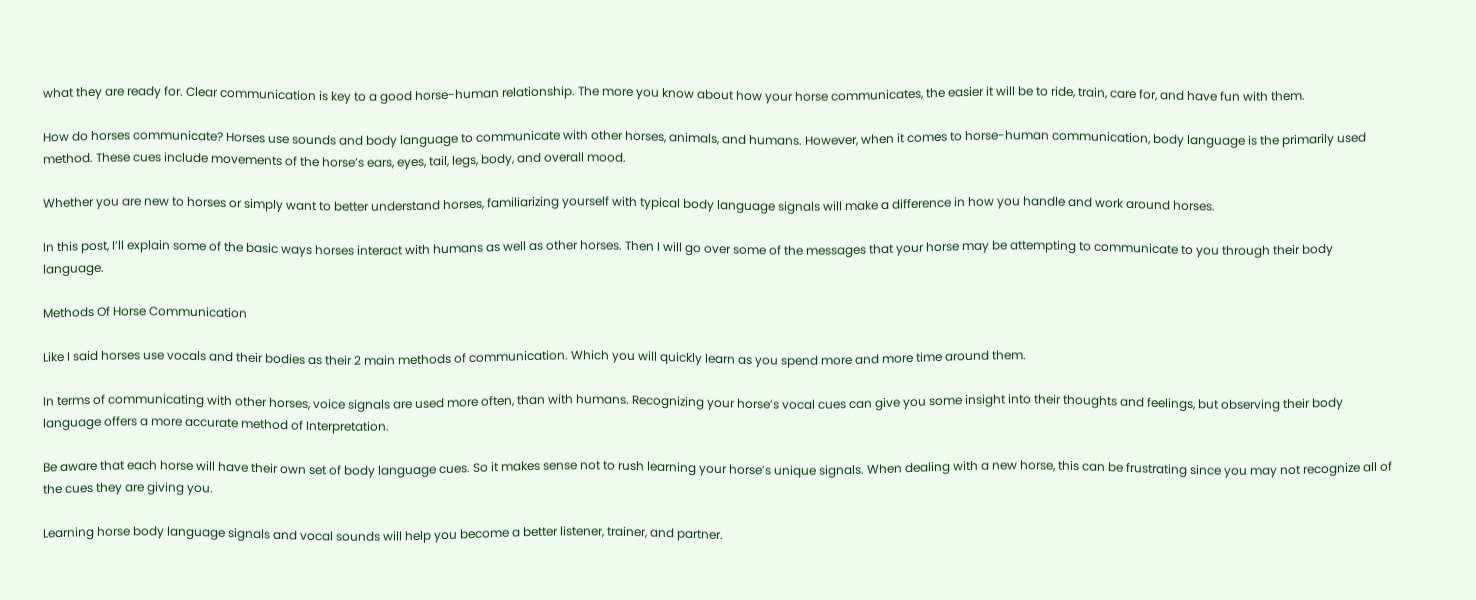what they are ready for. Clear communication is key to a good horse-human relationship. The more you know about how your horse communicates, the easier it will be to ride, train, care for, and have fun with them.

How do horses communicate? Horses use sounds and body language to communicate with other horses, animals, and humans. However, when it comes to horse-human communication, body language is the primarily used method. These cues include movements of the horse’s ears, eyes, tail, legs, body, and overall mood.

Whether you are new to horses or simply want to better understand horses, familiarizing yourself with typical body language signals will make a difference in how you handle and work around horses.

In this post, I’ll explain some of the basic ways horses interact with humans as well as other horses. Then I will go over some of the messages that your horse may be attempting to communicate to you through their body language.

Methods Of Horse Communication

Like I said horses use vocals and their bodies as their 2 main methods of communication. Which you will quickly learn as you spend more and more time around them.

In terms of communicating with other horses, voice signals are used more often, than with humans. Recognizing your horse’s vocal cues can give you some insight into their thoughts and feelings, but observing their body language offers a more accurate method of Interpretation.

Be aware that each horse will have their own set of body language cues. So it makes sense not to rush learning your horse’s unique signals. When dealing with a new horse, this can be frustrating since you may not recognize all of the cues they are giving you.

Learning horse body language signals and vocal sounds will help you become a better listener, trainer, and partner.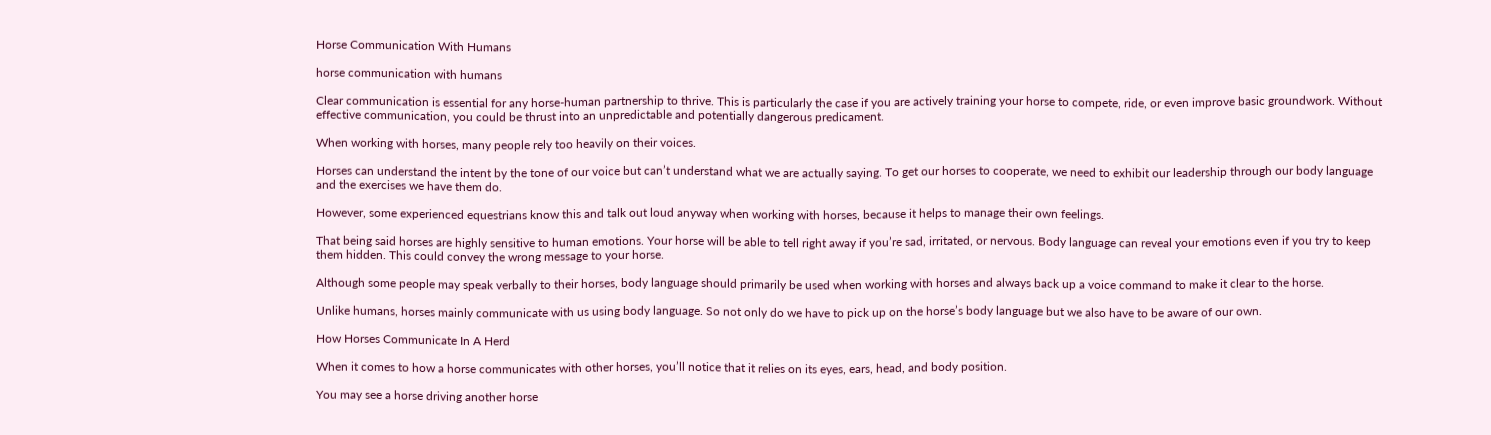Horse Communication With Humans

horse communication with humans

Clear communication is essential for any horse-human partnership to thrive. This is particularly the case if you are actively training your horse to compete, ride, or even improve basic groundwork. Without effective communication, you could be thrust into an unpredictable and potentially dangerous predicament.

When working with horses, many people rely too heavily on their voices.

Horses can understand the intent by the tone of our voice but can’t understand what we are actually saying. To get our horses to cooperate, we need to exhibit our leadership through our body language and the exercises we have them do.

However, some experienced equestrians know this and talk out loud anyway when working with horses, because it helps to manage their own feelings.

That being said horses are highly sensitive to human emotions. Your horse will be able to tell right away if you’re sad, irritated, or nervous. Body language can reveal your emotions even if you try to keep them hidden. This could convey the wrong message to your horse.

Although some people may speak verbally to their horses, body language should primarily be used when working with horses and always back up a voice command to make it clear to the horse.

Unlike humans, horses mainly communicate with us using body language. So not only do we have to pick up on the horse’s body language but we also have to be aware of our own.

How Horses Communicate In A Herd

When it comes to how a horse communicates with other horses, you’ll notice that it relies on its eyes, ears, head, and body position.

You may see a horse driving another horse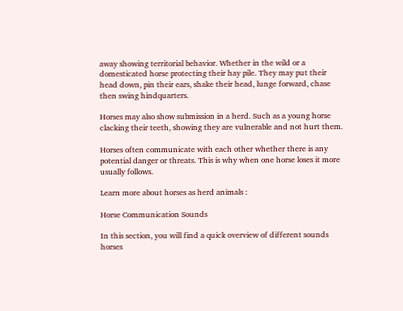away showing territorial behavior. Whether in the wild or a domesticated horse protecting their hay pile. They may put their head down, pin their ears, shake their head, lunge forward, chase then swing hindquarters.

Horses may also show submission in a herd. Such as a young horse clacking their teeth, showing they are vulnerable and not hurt them.

Horses often communicate with each other whether there is any potential danger or threats. This is why when one horse loses it more usually follows.

Learn more about horses as herd animals :

Horse Communication Sounds

In this section, you will find a quick overview of different sounds horses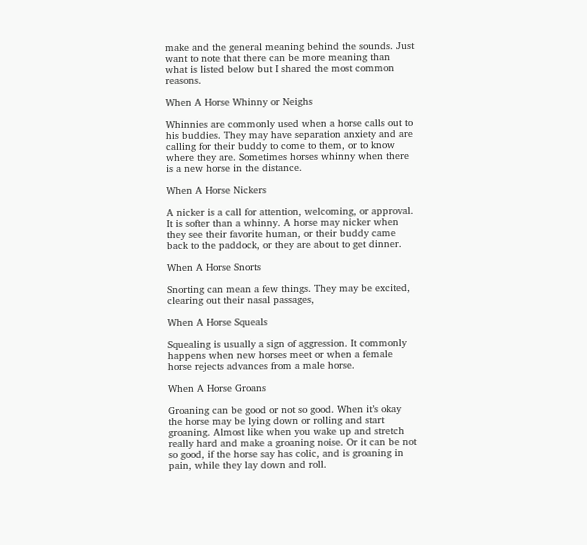make and the general meaning behind the sounds. Just want to note that there can be more meaning than what is listed below but I shared the most common reasons.

When A Horse Whinny or Neighs

Whinnies are commonly used when a horse calls out to his buddies. They may have separation anxiety and are calling for their buddy to come to them, or to know where they are. Sometimes horses whinny when there is a new horse in the distance.

When A Horse Nickers

A nicker is a call for attention, welcoming, or approval. It is softer than a whinny. A horse may nicker when they see their favorite human, or their buddy came back to the paddock, or they are about to get dinner.

When A Horse Snorts

Snorting can mean a few things. They may be excited, clearing out their nasal passages,

When A Horse Squeals

Squealing is usually a sign of aggression. It commonly happens when new horses meet or when a female horse rejects advances from a male horse.

When A Horse Groans

Groaning can be good or not so good. When it’s okay the horse may be lying down or rolling and start groaning. Almost like when you wake up and stretch really hard and make a groaning noise. Or it can be not so good, if the horse say has colic, and is groaning in pain, while they lay down and roll.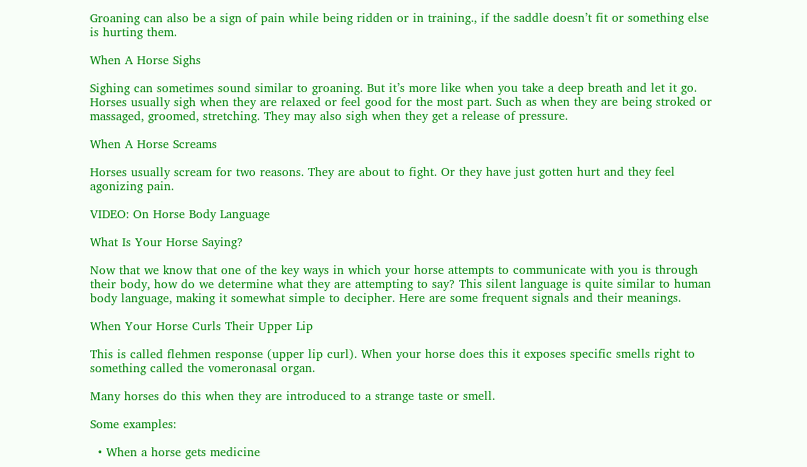Groaning can also be a sign of pain while being ridden or in training., if the saddle doesn’t fit or something else is hurting them.

When A Horse Sighs

Sighing can sometimes sound similar to groaning. But it’s more like when you take a deep breath and let it go. Horses usually sigh when they are relaxed or feel good for the most part. Such as when they are being stroked or massaged, groomed, stretching. They may also sigh when they get a release of pressure.

When A Horse Screams

Horses usually scream for two reasons. They are about to fight. Or they have just gotten hurt and they feel agonizing pain.

VIDEO: On Horse Body Language

What Is Your Horse Saying?

Now that we know that one of the key ways in which your horse attempts to communicate with you is through their body, how do we determine what they are attempting to say? This silent language is quite similar to human body language, making it somewhat simple to decipher. Here are some frequent signals and their meanings.

When Your Horse Curls Their Upper Lip

This is called flehmen response (upper lip curl). When your horse does this it exposes specific smells right to something called the vomeronasal organ.

Many horses do this when they are introduced to a strange taste or smell.

Some examples:

  • When a horse gets medicine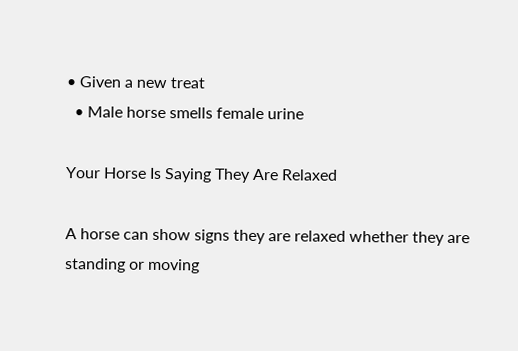• Given a new treat
  • Male horse smells female urine

Your Horse Is Saying They Are Relaxed

A horse can show signs they are relaxed whether they are standing or moving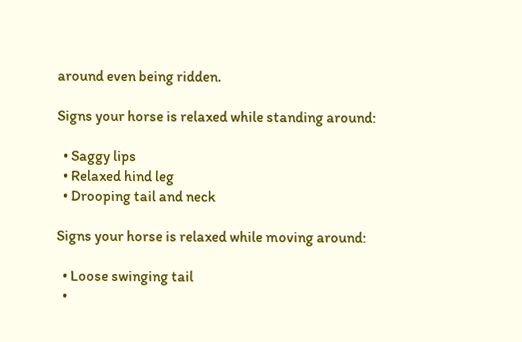around even being ridden.

Signs your horse is relaxed while standing around:

  • Saggy lips
  • Relaxed hind leg
  • Drooping tail and neck

Signs your horse is relaxed while moving around:

  • Loose swinging tail
  •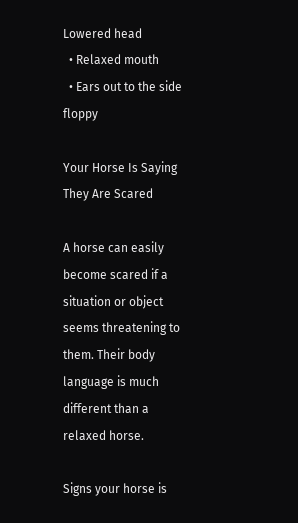Lowered head
  • Relaxed mouth
  • Ears out to the side floppy

Your Horse Is Saying They Are Scared

A horse can easily become scared if a situation or object seems threatening to them. Their body language is much different than a relaxed horse.

Signs your horse is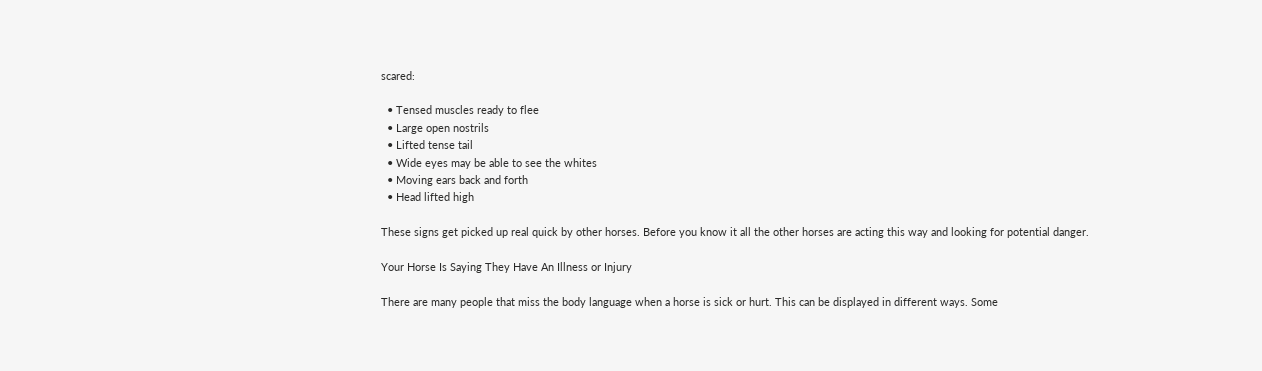scared:

  • Tensed muscles ready to flee
  • Large open nostrils
  • Lifted tense tail
  • Wide eyes may be able to see the whites
  • Moving ears back and forth
  • Head lifted high

These signs get picked up real quick by other horses. Before you know it all the other horses are acting this way and looking for potential danger.

Your Horse Is Saying They Have An Illness or Injury

There are many people that miss the body language when a horse is sick or hurt. This can be displayed in different ways. Some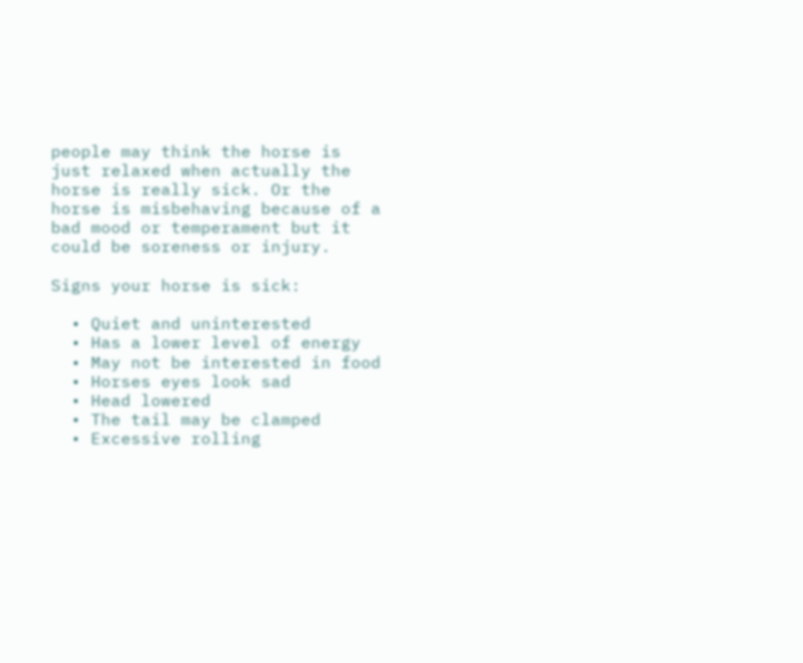people may think the horse is just relaxed when actually the horse is really sick. Or the horse is misbehaving because of a bad mood or temperament but it could be soreness or injury.

Signs your horse is sick:

  • Quiet and uninterested
  • Has a lower level of energy
  • May not be interested in food
  • Horses eyes look sad
  • Head lowered
  • The tail may be clamped
  • Excessive rolling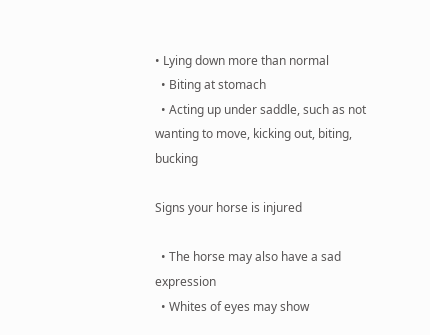• Lying down more than normal
  • Biting at stomach
  • Acting up under saddle, such as not wanting to move, kicking out, biting, bucking

Signs your horse is injured

  • The horse may also have a sad expression
  • Whites of eyes may show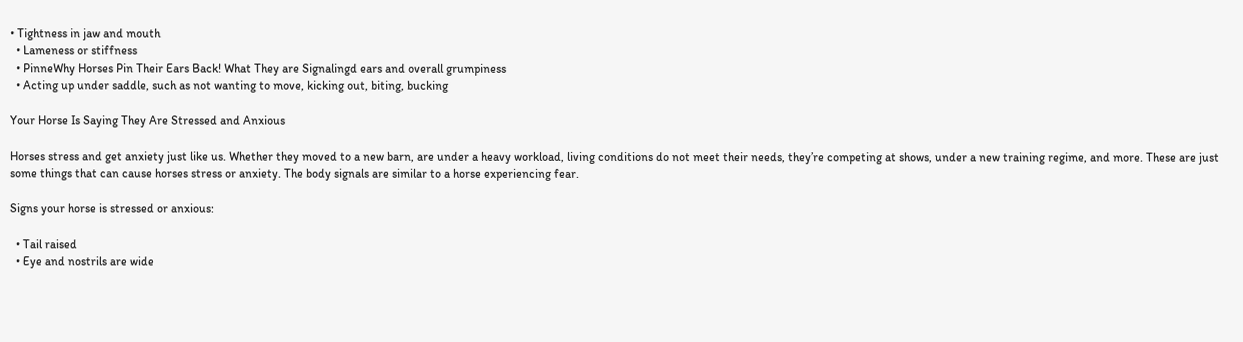• Tightness in jaw and mouth
  • Lameness or stiffness
  • PinneWhy Horses Pin Their Ears Back! What They are Signalingd ears and overall grumpiness
  • Acting up under saddle, such as not wanting to move, kicking out, biting, bucking

Your Horse Is Saying They Are Stressed and Anxious

Horses stress and get anxiety just like us. Whether they moved to a new barn, are under a heavy workload, living conditions do not meet their needs, they’re competing at shows, under a new training regime, and more. These are just some things that can cause horses stress or anxiety. The body signals are similar to a horse experiencing fear.

Signs your horse is stressed or anxious:

  • Tail raised
  • Eye and nostrils are wide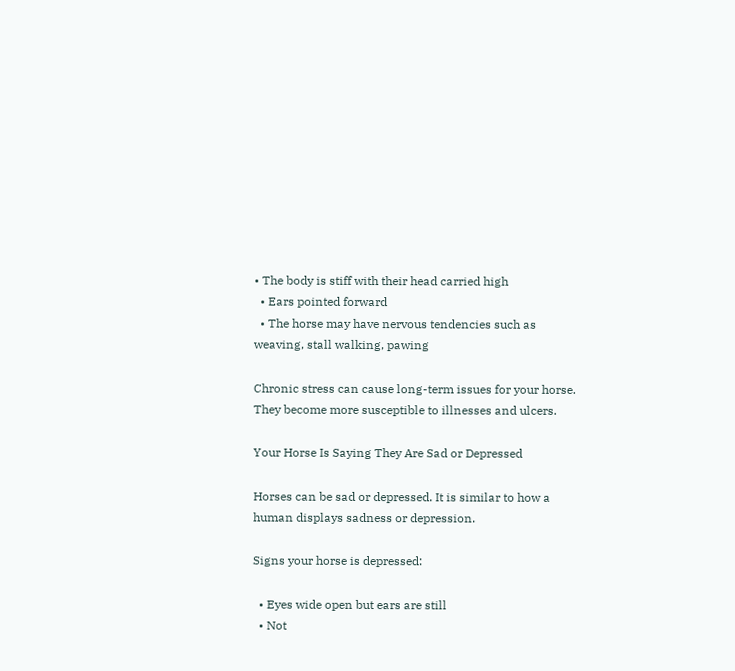• The body is stiff with their head carried high
  • Ears pointed forward
  • The horse may have nervous tendencies such as weaving, stall walking, pawing

Chronic stress can cause long-term issues for your horse. They become more susceptible to illnesses and ulcers.

Your Horse Is Saying They Are Sad or Depressed

Horses can be sad or depressed. It is similar to how a human displays sadness or depression.

Signs your horse is depressed:

  • Eyes wide open but ears are still
  • Not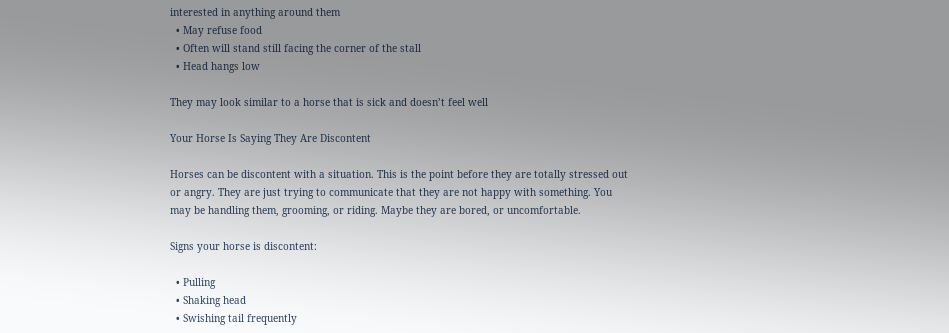interested in anything around them
  • May refuse food
  • Often will stand still facing the corner of the stall
  • Head hangs low

They may look similar to a horse that is sick and doesn’t feel well

Your Horse Is Saying They Are Discontent

Horses can be discontent with a situation. This is the point before they are totally stressed out or angry. They are just trying to communicate that they are not happy with something. You may be handling them, grooming, or riding. Maybe they are bored, or uncomfortable.

Signs your horse is discontent:

  • Pulling
  • Shaking head
  • Swishing tail frequently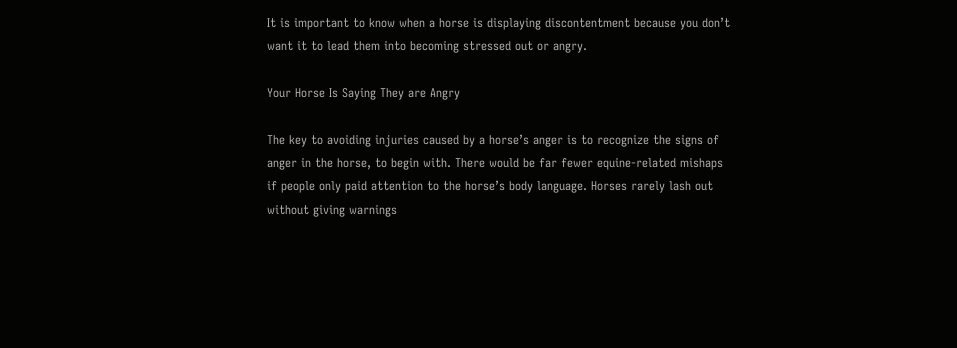It is important to know when a horse is displaying discontentment because you don’t want it to lead them into becoming stressed out or angry.

Your Horse Is Saying They are Angry

The key to avoiding injuries caused by a horse’s anger is to recognize the signs of anger in the horse, to begin with. There would be far fewer equine-related mishaps if people only paid attention to the horse’s body language. Horses rarely lash out without giving warnings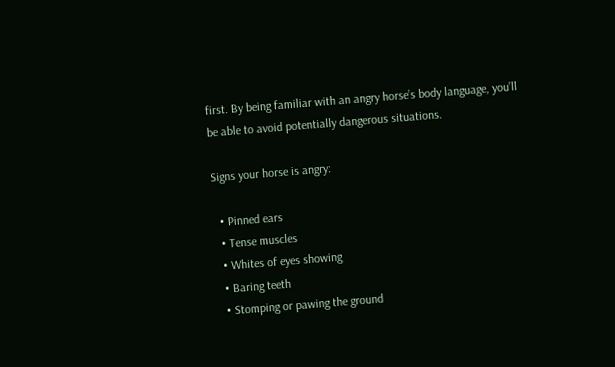first. By being familiar with an angry horse’s body language, you’ll be able to avoid potentially dangerous situations.

Signs your horse is angry:

  • Pinned ears
  • Tense muscles
  • Whites of eyes showing
  • Baring teeth
  • Stomping or pawing the ground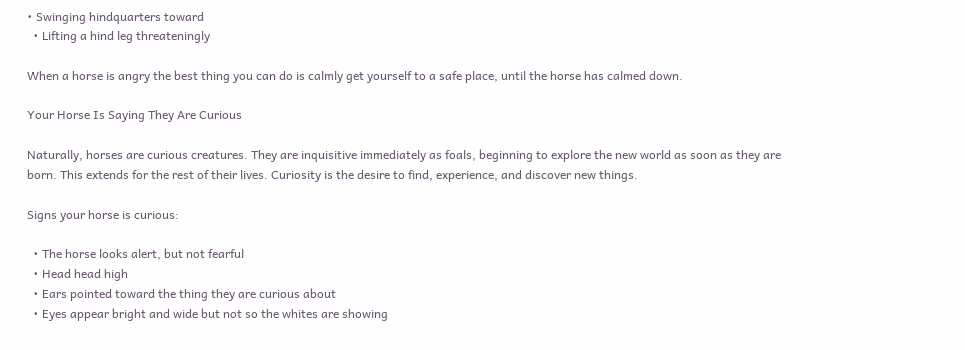• Swinging hindquarters toward
  • Lifting a hind leg threateningly

When a horse is angry the best thing you can do is calmly get yourself to a safe place, until the horse has calmed down.

Your Horse Is Saying They Are Curious

Naturally, horses are curious creatures. They are inquisitive immediately as foals, beginning to explore the new world as soon as they are born. This extends for the rest of their lives. Curiosity is the desire to find, experience, and discover new things.

Signs your horse is curious:

  • The horse looks alert, but not fearful
  • Head head high
  • Ears pointed toward the thing they are curious about
  • Eyes appear bright and wide but not so the whites are showing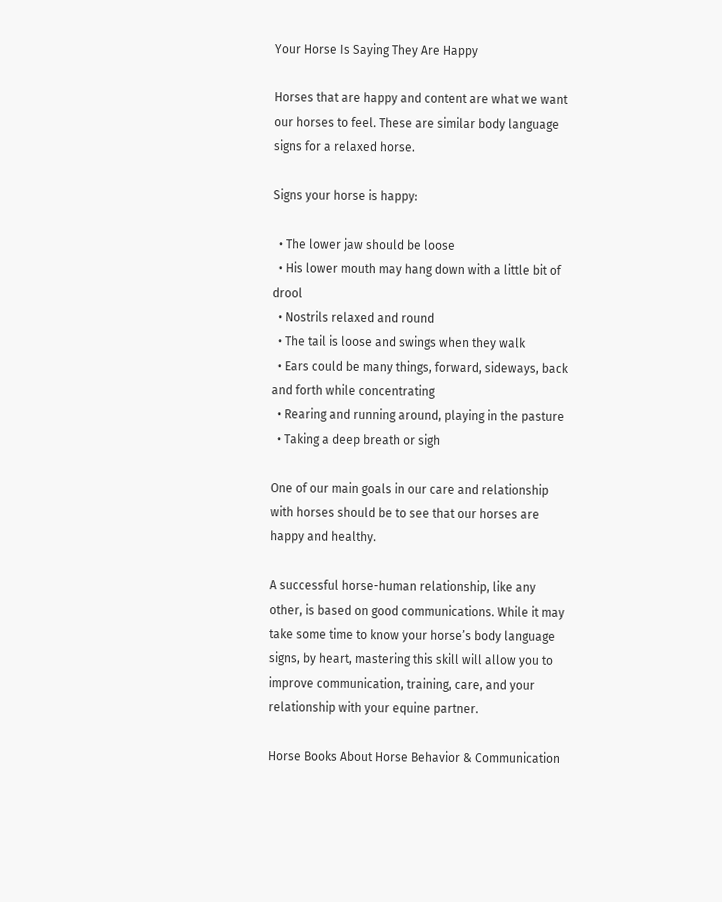Your Horse Is Saying They Are Happy

Horses that are happy and content are what we want our horses to feel. These are similar body language signs for a relaxed horse.

Signs your horse is happy:

  • The lower jaw should be loose
  • His lower mouth may hang down with a little bit of drool
  • Nostrils relaxed and round
  • The tail is loose and swings when they walk
  • Ears could be many things, forward, sideways, back and forth while concentrating
  • Rearing and running around, playing in the pasture
  • Taking a deep breath or sigh

One of our main goals in our care and relationship with horses should be to see that our horses are happy and healthy.

A successful horse-human relationship, like any other, is based on good communications. While it may take some time to know your horse’s body language signs, by heart, mastering this skill will allow you to improve communication, training, care, and your relationship with your equine partner.

Horse Books About Horse Behavior & Communication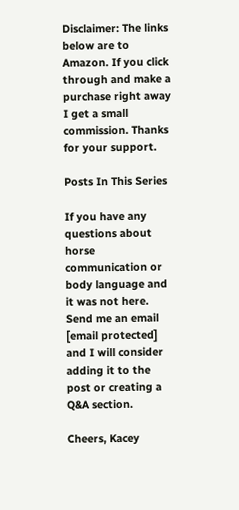Disclaimer: The links below are to Amazon. If you click through and make a purchase right away I get a small commission. Thanks for your support.

Posts In This Series

If you have any questions about horse communication or body language and it was not here. Send me an email [email protected] and I will consider adding it to the post or creating a Q&A section.

Cheers, Kacey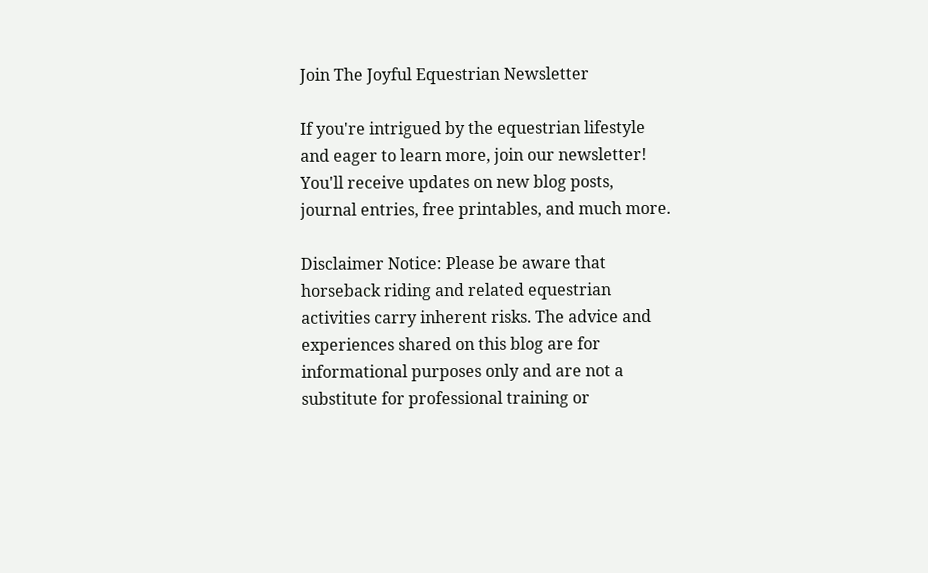Join The Joyful Equestrian Newsletter

If you're intrigued by the equestrian lifestyle and eager to learn more, join our newsletter! You'll receive updates on new blog posts, journal entries, free printables, and much more.

Disclaimer Notice: Please be aware that horseback riding and related equestrian activities carry inherent risks. The advice and experiences shared on this blog are for informational purposes only and are not a substitute for professional training or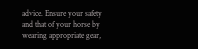advice. Ensure your safety and that of your horse by wearing appropriate gear,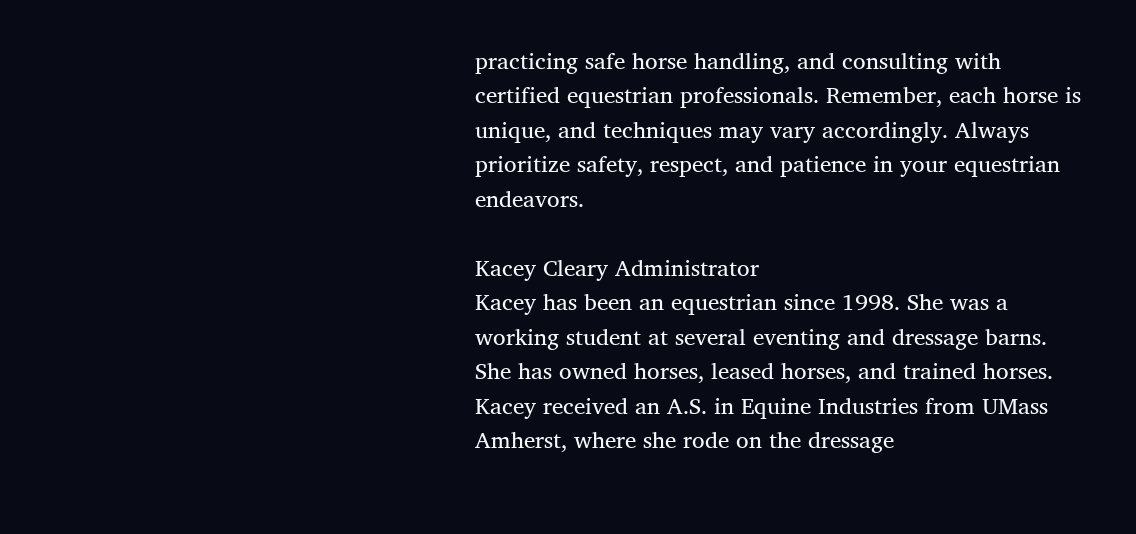practicing safe horse handling, and consulting with certified equestrian professionals. Remember, each horse is unique, and techniques may vary accordingly. Always prioritize safety, respect, and patience in your equestrian endeavors.

Kacey Cleary Administrator
Kacey has been an equestrian since 1998. She was a working student at several eventing and dressage barns. She has owned horses, leased horses, and trained horses. Kacey received an A.S. in Equine Industries from UMass Amherst, where she rode on the dressage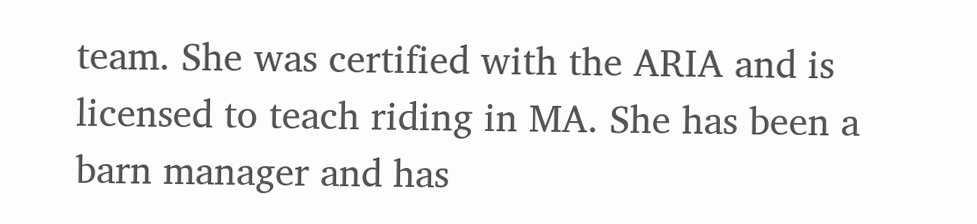team. She was certified with the ARIA and is licensed to teach riding in MA. She has been a barn manager and has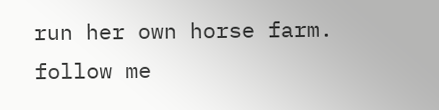run her own horse farm.
follow me